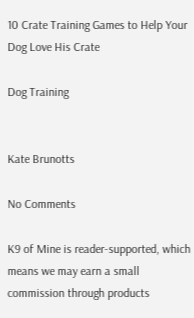10 Crate Training Games to Help Your Dog Love His Crate

Dog Training


Kate Brunotts

No Comments

K9 of Mine is reader-supported, which means we may earn a small commission through products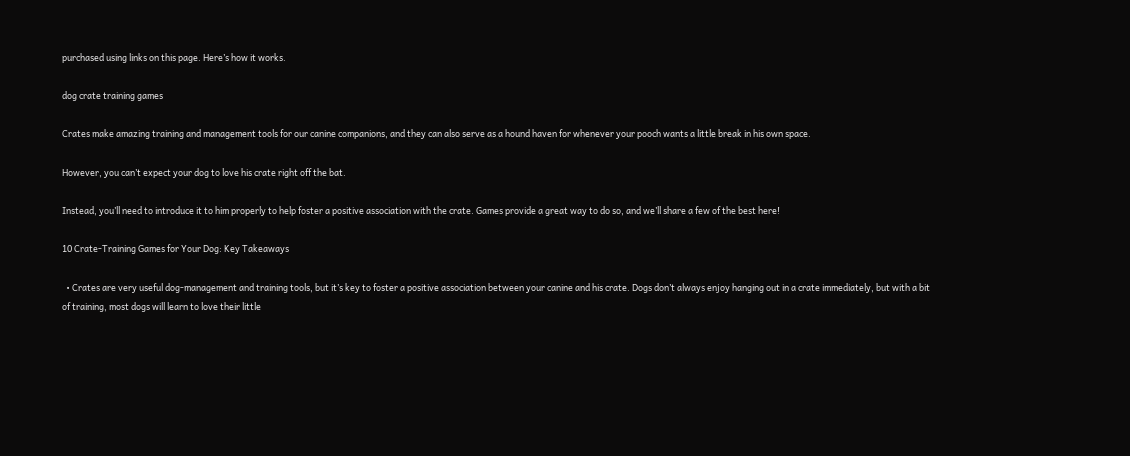purchased using links on this page. Here’s how it works.

dog crate training games

Crates make amazing training and management tools for our canine companions, and they can also serve as a hound haven for whenever your pooch wants a little break in his own space.

However, you can’t expect your dog to love his crate right off the bat.

Instead, you’ll need to introduce it to him properly to help foster a positive association with the crate. Games provide a great way to do so, and we’ll share a few of the best here!

10 Crate-Training Games for Your Dog: Key Takeaways

  • Crates are very useful dog-management and training tools, but it’s key to foster a positive association between your canine and his crate. Dogs don’t always enjoy hanging out in a crate immediately, but with a bit of training, most dogs will learn to love their little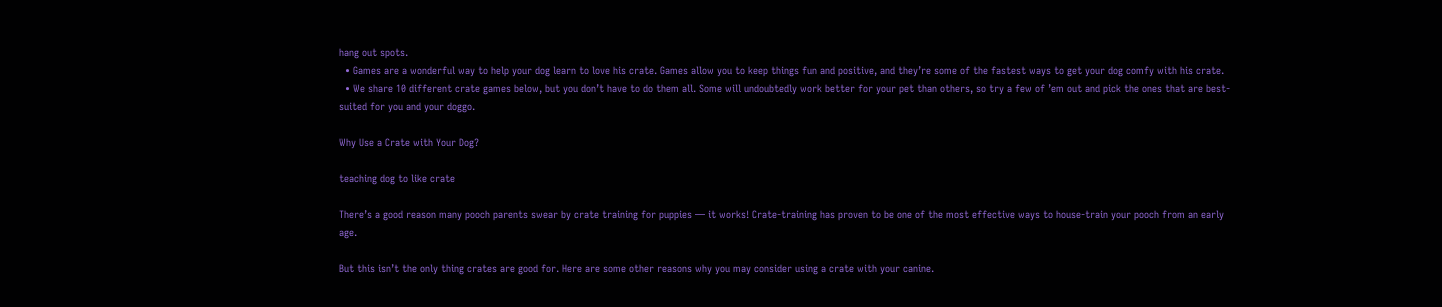hang out spots.
  • Games are a wonderful way to help your dog learn to love his crate. Games allow you to keep things fun and positive, and they’re some of the fastest ways to get your dog comfy with his crate.
  • We share 10 different crate games below, but you don’t have to do them all. Some will undoubtedly work better for your pet than others, so try a few of ’em out and pick the ones that are best-suited for you and your doggo.

Why Use a Crate with Your Dog?

teaching dog to like crate

There’s a good reason many pooch parents swear by crate training for puppies — it works! Crate-training has proven to be one of the most effective ways to house-train your pooch from an early age.

But this isn’t the only thing crates are good for. Here are some other reasons why you may consider using a crate with your canine.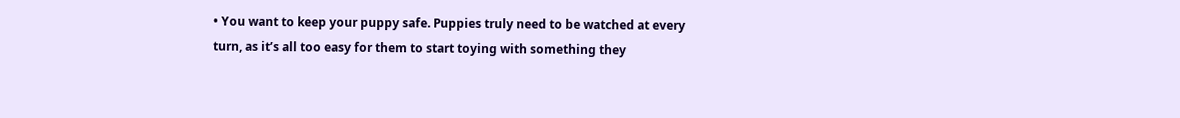• You want to keep your puppy safe. Puppies truly need to be watched at every turn, as it’s all too easy for them to start toying with something they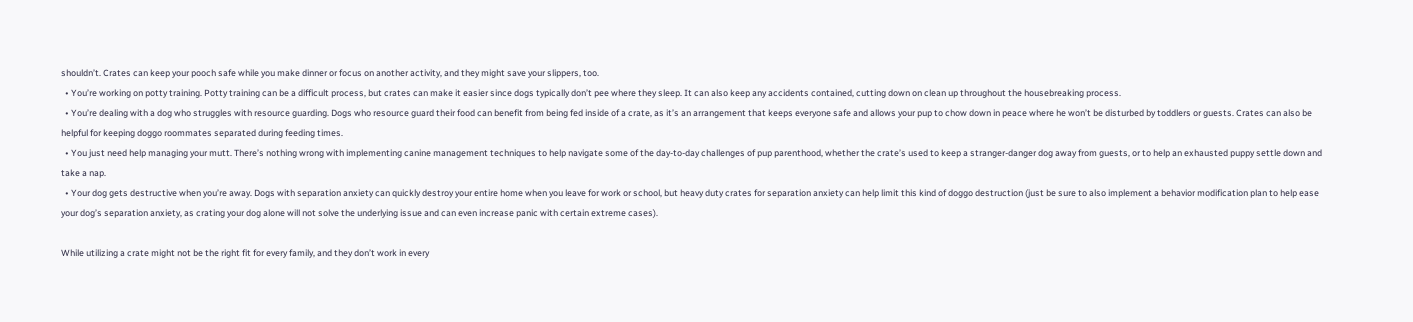shouldn’t. Crates can keep your pooch safe while you make dinner or focus on another activity, and they might save your slippers, too.
  • You’re working on potty training. Potty training can be a difficult process, but crates can make it easier since dogs typically don’t pee where they sleep. It can also keep any accidents contained, cutting down on clean up throughout the housebreaking process.
  • You’re dealing with a dog who struggles with resource guarding. Dogs who resource guard their food can benefit from being fed inside of a crate, as it’s an arrangement that keeps everyone safe and allows your pup to chow down in peace where he won’t be disturbed by toddlers or guests. Crates can also be helpful for keeping doggo roommates separated during feeding times.
  • You just need help managing your mutt. There’s nothing wrong with implementing canine management techniques to help navigate some of the day-to-day challenges of pup parenthood, whether the crate’s used to keep a stranger-danger dog away from guests, or to help an exhausted puppy settle down and take a nap.
  • Your dog gets destructive when you’re away. Dogs with separation anxiety can quickly destroy your entire home when you leave for work or school, but heavy duty crates for separation anxiety can help limit this kind of doggo destruction (just be sure to also implement a behavior modification plan to help ease your dog’s separation anxiety, as crating your dog alone will not solve the underlying issue and can even increase panic with certain extreme cases).

While utilizing a crate might not be the right fit for every family, and they don’t work in every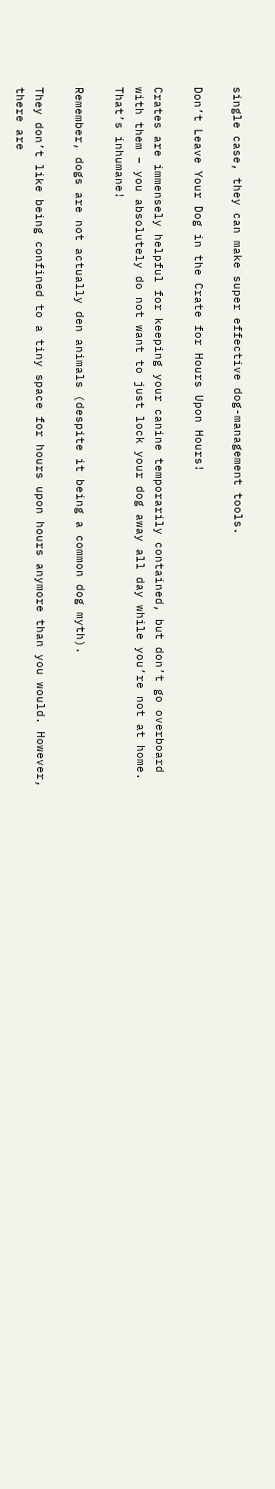single case, they can make super effective dog-management tools.

Don’t Leave Your Dog in the Crate for Hours Upon Hours!

Crates are immensely helpful for keeping your canine temporarily contained, but don’t go overboard with them – you absolutely do not want to just lock your dog away all day while you’re not at home. That’s inhumane!

Remember, dogs are not actually den animals (despite it being a common dog myth).

They don’t like being confined to a tiny space for hours upon hours anymore than you would. However, there are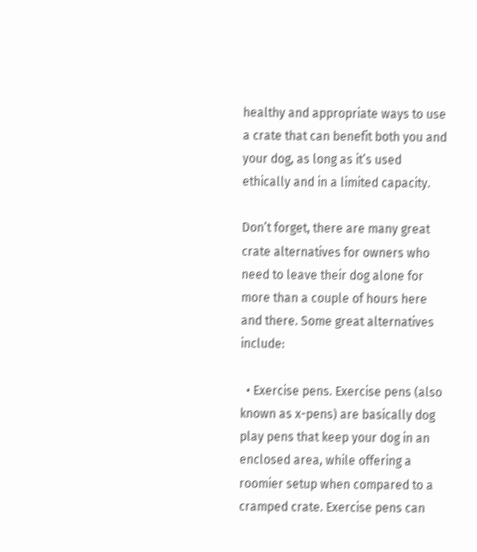healthy and appropriate ways to use a crate that can benefit both you and your dog, as long as it’s used ethically and in a limited capacity.

Don’t forget, there are many great crate alternatives for owners who need to leave their dog alone for more than a couple of hours here and there. Some great alternatives include:

  • Exercise pens. Exercise pens (also known as x-pens) are basically dog play pens that keep your dog in an enclosed area, while offering a roomier setup when compared to a cramped crate. Exercise pens can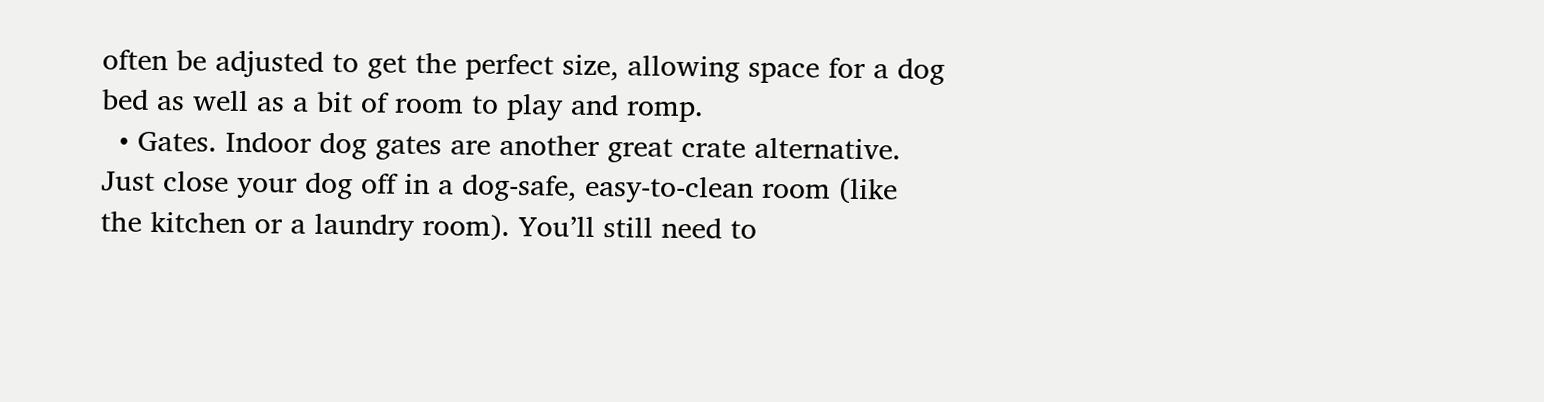often be adjusted to get the perfect size, allowing space for a dog bed as well as a bit of room to play and romp.
  • Gates. Indoor dog gates are another great crate alternative. Just close your dog off in a dog-safe, easy-to-clean room (like the kitchen or a laundry room). You’ll still need to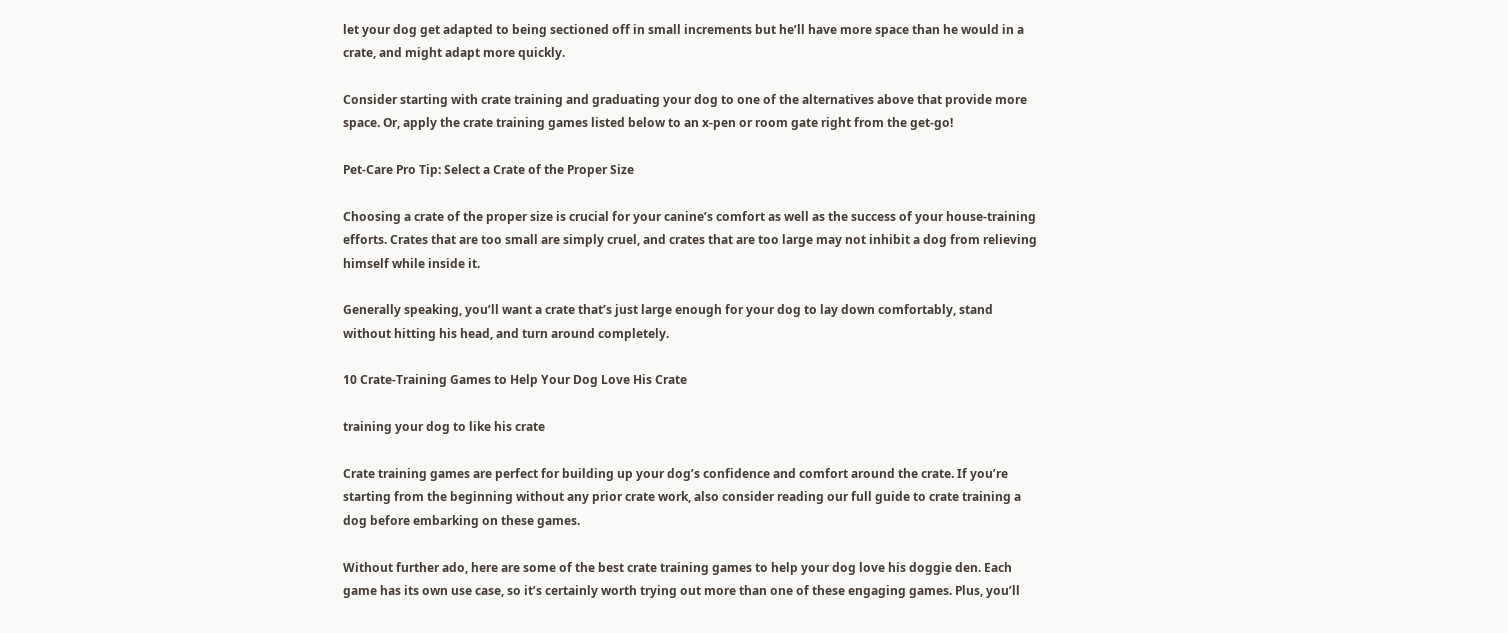let your dog get adapted to being sectioned off in small increments but he’ll have more space than he would in a crate, and might adapt more quickly.

Consider starting with crate training and graduating your dog to one of the alternatives above that provide more space. Or, apply the crate training games listed below to an x-pen or room gate right from the get-go!

Pet-Care Pro Tip: Select a Crate of the Proper Size

Choosing a crate of the proper size is crucial for your canine’s comfort as well as the success of your house-training efforts. Crates that are too small are simply cruel, and crates that are too large may not inhibit a dog from relieving himself while inside it.

Generally speaking, you’ll want a crate that’s just large enough for your dog to lay down comfortably, stand without hitting his head, and turn around completely.

10 Crate-Training Games to Help Your Dog Love His Crate

training your dog to like his crate

Crate training games are perfect for building up your dog’s confidence and comfort around the crate. If you’re starting from the beginning without any prior crate work, also consider reading our full guide to crate training a dog before embarking on these games.

Without further ado, here are some of the best crate training games to help your dog love his doggie den. Each game has its own use case, so it’s certainly worth trying out more than one of these engaging games. Plus, you’ll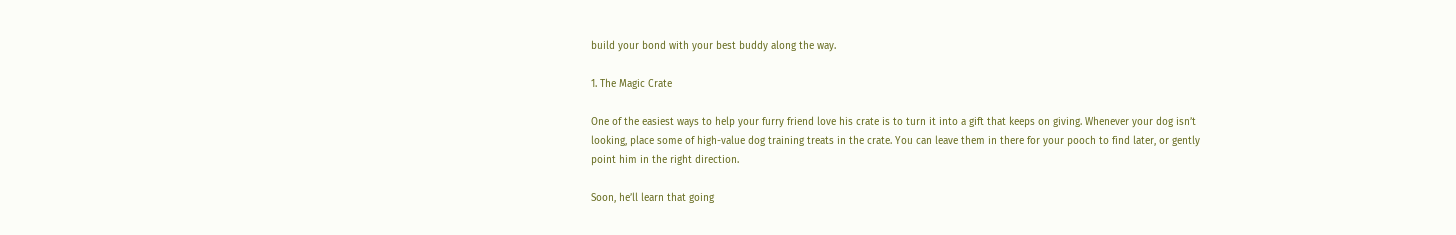build your bond with your best buddy along the way.

1. The Magic Crate

One of the easiest ways to help your furry friend love his crate is to turn it into a gift that keeps on giving. Whenever your dog isn’t looking, place some of high-value dog training treats in the crate. You can leave them in there for your pooch to find later, or gently point him in the right direction.

Soon, he’ll learn that going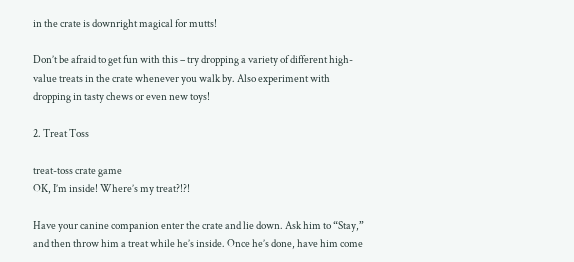in the crate is downright magical for mutts!

Don’t be afraid to get fun with this – try dropping a variety of different high-value treats in the crate whenever you walk by. Also experiment with dropping in tasty chews or even new toys!

2. Treat Toss

treat-toss crate game
OK, I’m inside! Where’s my treat?!?!

Have your canine companion enter the crate and lie down. Ask him to “Stay,” and then throw him a treat while he’s inside. Once he’s done, have him come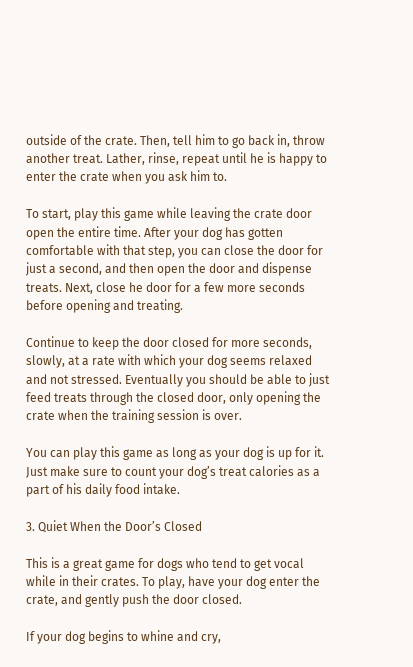outside of the crate. Then, tell him to go back in, throw another treat. Lather, rinse, repeat until he is happy to enter the crate when you ask him to.

To start, play this game while leaving the crate door open the entire time. After your dog has gotten comfortable with that step, you can close the door for just a second, and then open the door and dispense treats. Next, close he door for a few more seconds before opening and treating.

Continue to keep the door closed for more seconds, slowly, at a rate with which your dog seems relaxed and not stressed. Eventually you should be able to just feed treats through the closed door, only opening the crate when the training session is over.

You can play this game as long as your dog is up for it. Just make sure to count your dog’s treat calories as a part of his daily food intake.

3. Quiet When the Door’s Closed

This is a great game for dogs who tend to get vocal while in their crates. To play, have your dog enter the crate, and gently push the door closed.

If your dog begins to whine and cry,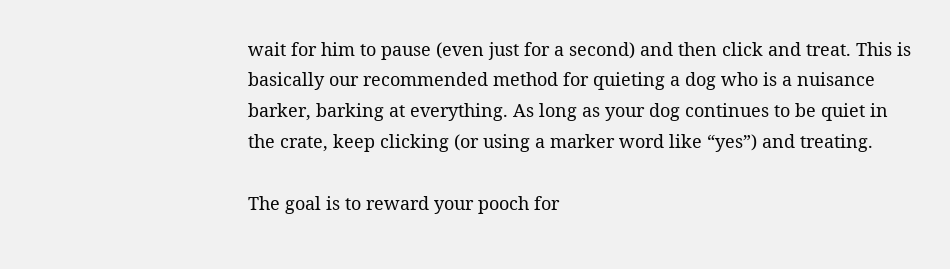wait for him to pause (even just for a second) and then click and treat. This is basically our recommended method for quieting a dog who is a nuisance barker, barking at everything. As long as your dog continues to be quiet in the crate, keep clicking (or using a marker word like “yes”) and treating.

The goal is to reward your pooch for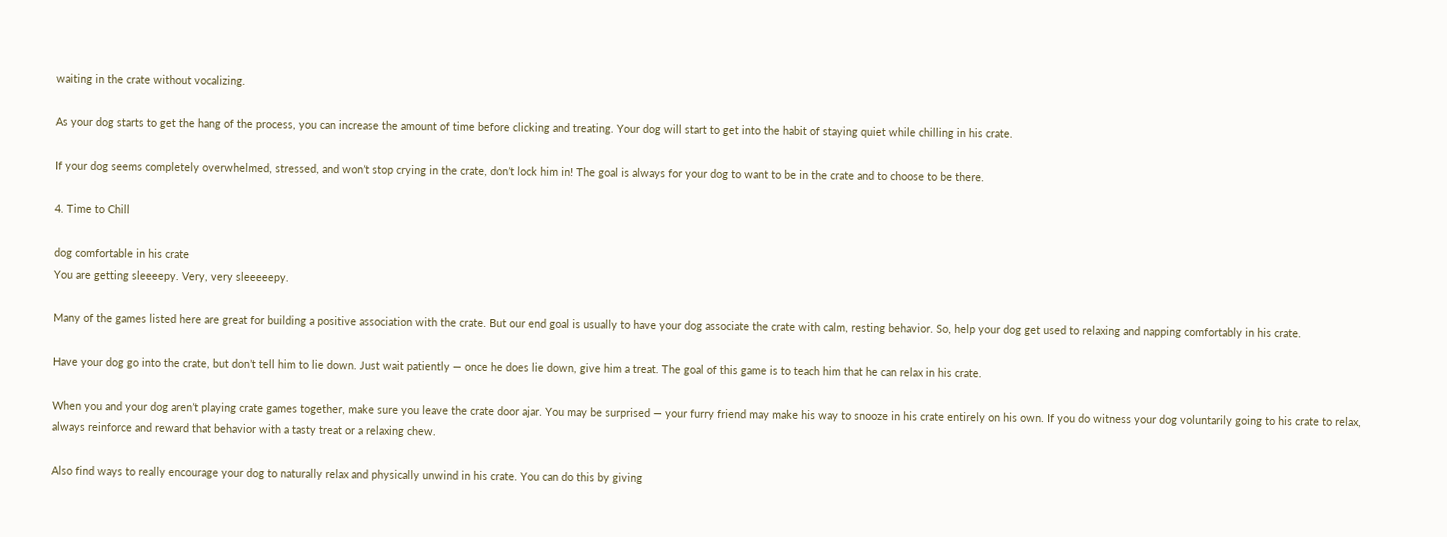waiting in the crate without vocalizing.

As your dog starts to get the hang of the process, you can increase the amount of time before clicking and treating. Your dog will start to get into the habit of staying quiet while chilling in his crate.

If your dog seems completely overwhelmed, stressed, and won’t stop crying in the crate, don’t lock him in! The goal is always for your dog to want to be in the crate and to choose to be there.

4. Time to Chill

dog comfortable in his crate
You are getting sleeeepy. Very, very sleeeeepy.

Many of the games listed here are great for building a positive association with the crate. But our end goal is usually to have your dog associate the crate with calm, resting behavior. So, help your dog get used to relaxing and napping comfortably in his crate.

Have your dog go into the crate, but don’t tell him to lie down. Just wait patiently — once he does lie down, give him a treat. The goal of this game is to teach him that he can relax in his crate.

When you and your dog aren’t playing crate games together, make sure you leave the crate door ajar. You may be surprised — your furry friend may make his way to snooze in his crate entirely on his own. If you do witness your dog voluntarily going to his crate to relax, always reinforce and reward that behavior with a tasty treat or a relaxing chew.

Also find ways to really encourage your dog to naturally relax and physically unwind in his crate. You can do this by giving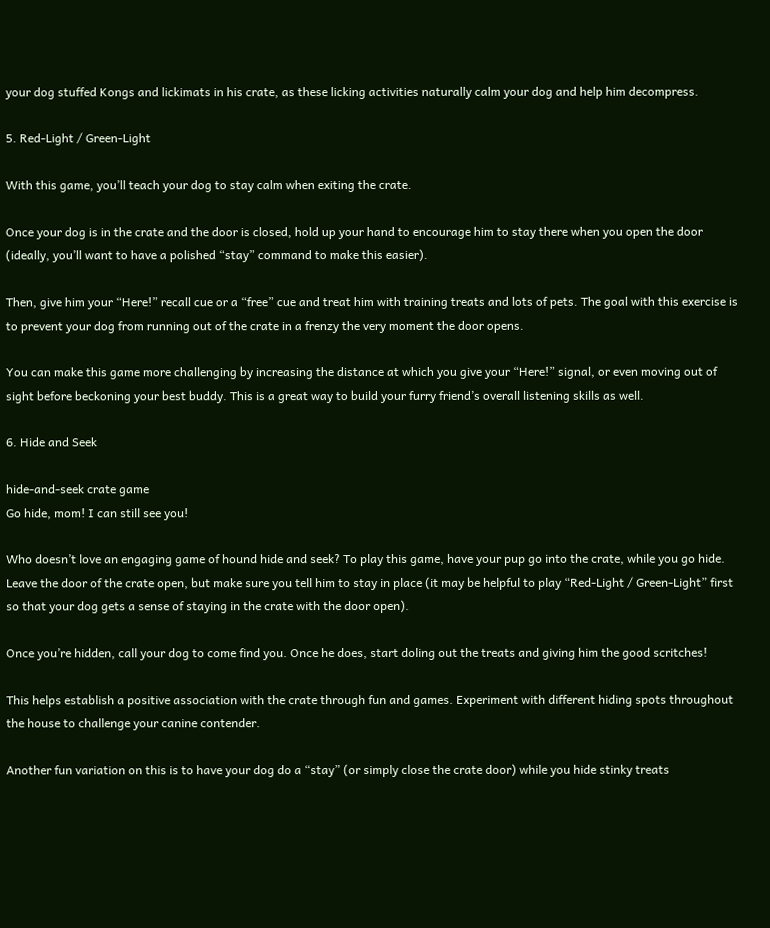your dog stuffed Kongs and lickimats in his crate, as these licking activities naturally calm your dog and help him decompress.

5. Red-Light / Green-Light

With this game, you’ll teach your dog to stay calm when exiting the crate.

Once your dog is in the crate and the door is closed, hold up your hand to encourage him to stay there when you open the door (ideally, you’ll want to have a polished “stay” command to make this easier).

Then, give him your “Here!” recall cue or a “free” cue and treat him with training treats and lots of pets. The goal with this exercise is to prevent your dog from running out of the crate in a frenzy the very moment the door opens.

You can make this game more challenging by increasing the distance at which you give your “Here!” signal, or even moving out of sight before beckoning your best buddy. This is a great way to build your furry friend’s overall listening skills as well.

6. Hide and Seek

hide-and-seek crate game
Go hide, mom! I can still see you!

Who doesn’t love an engaging game of hound hide and seek? To play this game, have your pup go into the crate, while you go hide. Leave the door of the crate open, but make sure you tell him to stay in place (it may be helpful to play “Red-Light / Green-Light” first so that your dog gets a sense of staying in the crate with the door open).

Once you’re hidden, call your dog to come find you. Once he does, start doling out the treats and giving him the good scritches!

This helps establish a positive association with the crate through fun and games. Experiment with different hiding spots throughout the house to challenge your canine contender.

Another fun variation on this is to have your dog do a “stay” (or simply close the crate door) while you hide stinky treats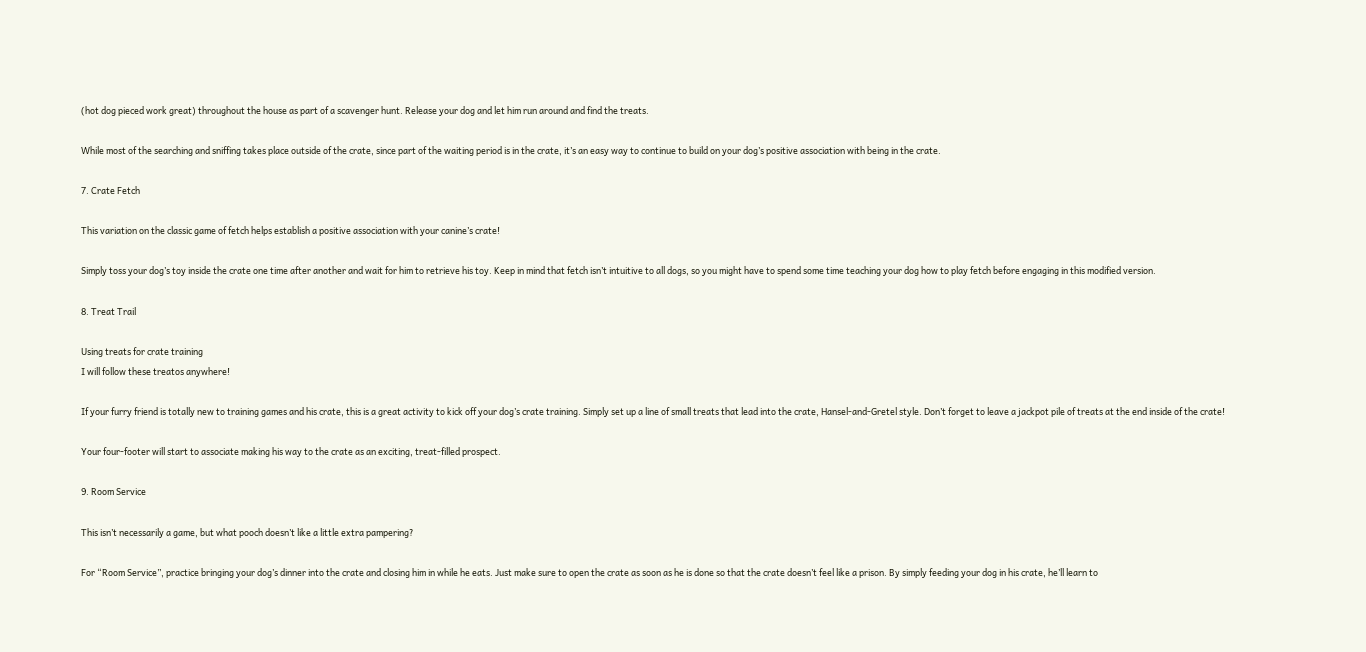(hot dog pieced work great) throughout the house as part of a scavenger hunt. Release your dog and let him run around and find the treats.

While most of the searching and sniffing takes place outside of the crate, since part of the waiting period is in the crate, it’s an easy way to continue to build on your dog’s positive association with being in the crate.

7. Crate Fetch

This variation on the classic game of fetch helps establish a positive association with your canine’s crate!

Simply toss your dog’s toy inside the crate one time after another and wait for him to retrieve his toy. Keep in mind that fetch isn’t intuitive to all dogs, so you might have to spend some time teaching your dog how to play fetch before engaging in this modified version.

8. Treat Trail

Using treats for crate training
I will follow these treatos anywhere!

If your furry friend is totally new to training games and his crate, this is a great activity to kick off your dog’s crate training. Simply set up a line of small treats that lead into the crate, Hansel-and-Gretel style. Don’t forget to leave a jackpot pile of treats at the end inside of the crate!

Your four-footer will start to associate making his way to the crate as an exciting, treat-filled prospect.

9. Room Service

This isn’t necessarily a game, but what pooch doesn’t like a little extra pampering?

For “Room Service”, practice bringing your dog’s dinner into the crate and closing him in while he eats. Just make sure to open the crate as soon as he is done so that the crate doesn’t feel like a prison. By simply feeding your dog in his crate, he’ll learn to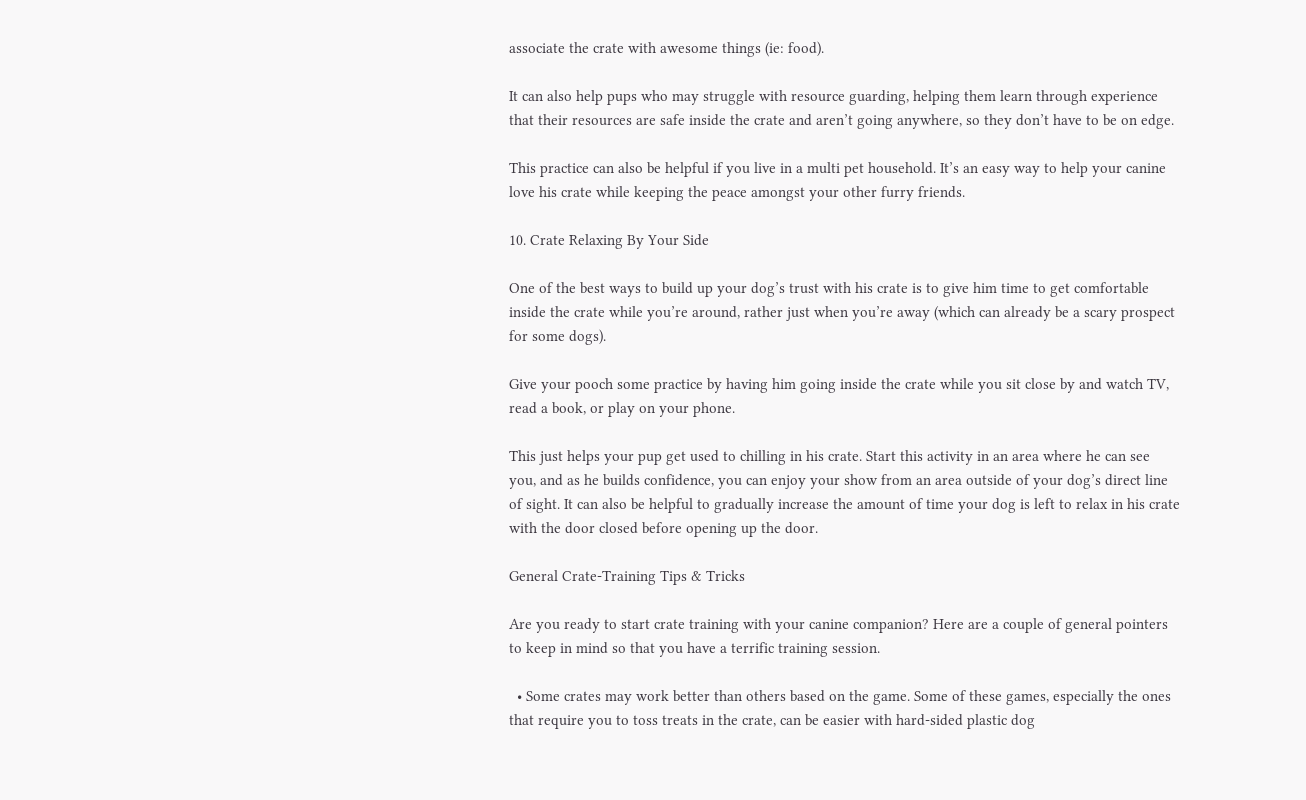associate the crate with awesome things (ie: food).

It can also help pups who may struggle with resource guarding, helping them learn through experience that their resources are safe inside the crate and aren’t going anywhere, so they don’t have to be on edge.

This practice can also be helpful if you live in a multi pet household. It’s an easy way to help your canine love his crate while keeping the peace amongst your other furry friends.

10. Crate Relaxing By Your Side

One of the best ways to build up your dog’s trust with his crate is to give him time to get comfortable inside the crate while you’re around, rather just when you’re away (which can already be a scary prospect for some dogs).

Give your pooch some practice by having him going inside the crate while you sit close by and watch TV, read a book, or play on your phone.

This just helps your pup get used to chilling in his crate. Start this activity in an area where he can see you, and as he builds confidence, you can enjoy your show from an area outside of your dog’s direct line of sight. It can also be helpful to gradually increase the amount of time your dog is left to relax in his crate with the door closed before opening up the door.

General Crate-Training Tips & Tricks

Are you ready to start crate training with your canine companion? Here are a couple of general pointers to keep in mind so that you have a terrific training session.

  • Some crates may work better than others based on the game. Some of these games, especially the ones that require you to toss treats in the crate, can be easier with hard-sided plastic dog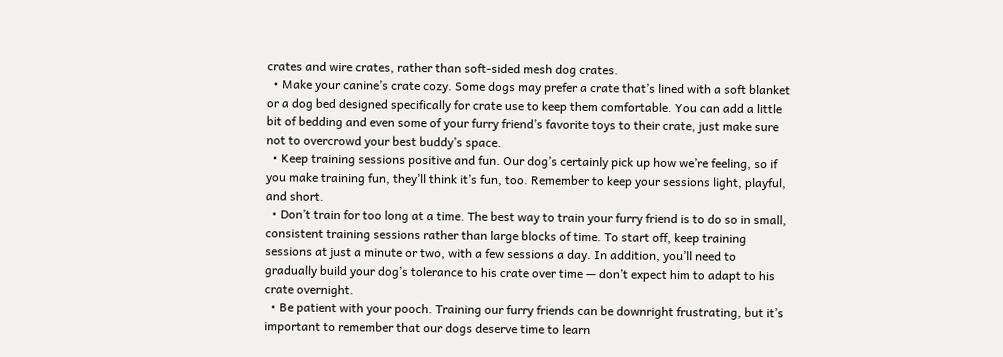crates and wire crates, rather than soft-sided mesh dog crates.
  • Make your canine’s crate cozy. Some dogs may prefer a crate that’s lined with a soft blanket or a dog bed designed specifically for crate use to keep them comfortable. You can add a little bit of bedding and even some of your furry friend’s favorite toys to their crate, just make sure not to overcrowd your best buddy’s space.
  • Keep training sessions positive and fun. Our dog’s certainly pick up how we’re feeling, so if you make training fun, they’ll think it’s fun, too. Remember to keep your sessions light, playful, and short.
  • Don’t train for too long at a time. The best way to train your furry friend is to do so in small, consistent training sessions rather than large blocks of time. To start off, keep training sessions at just a minute or two, with a few sessions a day. In addition, you’ll need to gradually build your dog’s tolerance to his crate over time — don’t expect him to adapt to his crate overnight.
  • Be patient with your pooch. Training our furry friends can be downright frustrating, but it’s important to remember that our dogs deserve time to learn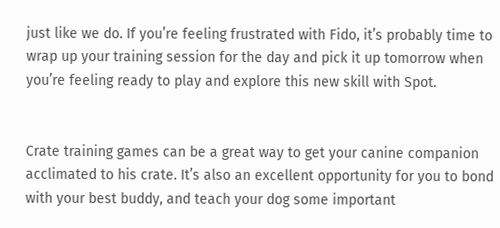just like we do. If you’re feeling frustrated with Fido, it’s probably time to wrap up your training session for the day and pick it up tomorrow when you’re feeling ready to play and explore this new skill with Spot.


Crate training games can be a great way to get your canine companion acclimated to his crate. It’s also an excellent opportunity for you to bond with your best buddy, and teach your dog some important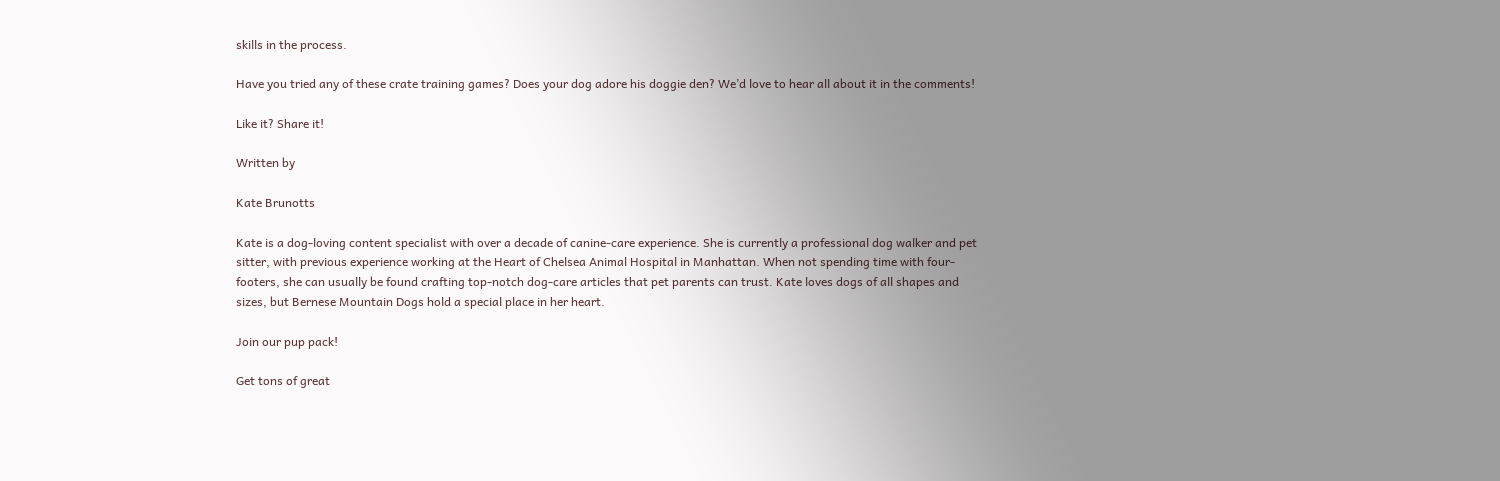skills in the process.

Have you tried any of these crate training games? Does your dog adore his doggie den? We’d love to hear all about it in the comments!

Like it? Share it!

Written by

Kate Brunotts

Kate is a dog-loving content specialist with over a decade of canine-care experience. She is currently a professional dog walker and pet sitter, with previous experience working at the Heart of Chelsea Animal Hospital in Manhattan. When not spending time with four-footers, she can usually be found crafting top-notch dog-care articles that pet parents can trust. Kate loves dogs of all shapes and sizes, but Bernese Mountain Dogs hold a special place in her heart.

Join our pup pack!

Get tons of great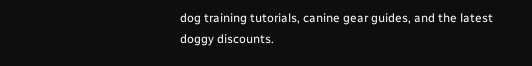dog training tutorials, canine gear guides, and the latest doggy discounts.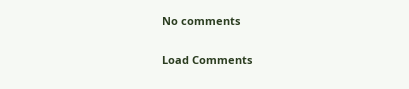No comments

Load Comments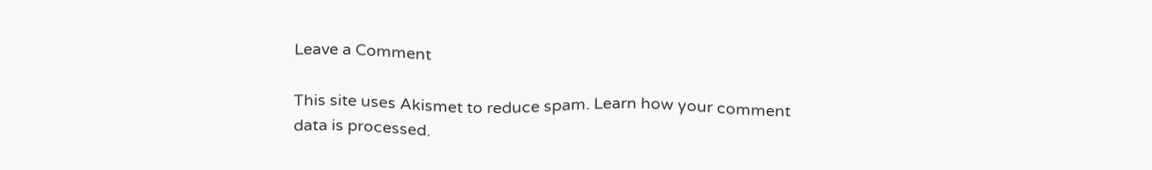Leave a Comment

This site uses Akismet to reduce spam. Learn how your comment data is processed.